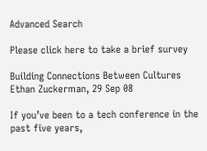Advanced Search

Please click here to take a brief survey

Building Connections Between Cultures
Ethan Zuckerman, 29 Sep 08

If you’ve been to a tech conference in the past five years,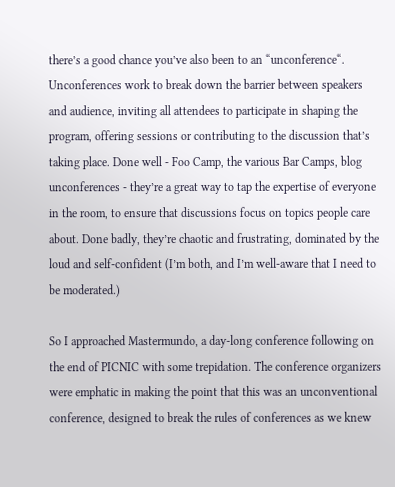there’s a good chance you’ve also been to an “unconference“. Unconferences work to break down the barrier between speakers and audience, inviting all attendees to participate in shaping the program, offering sessions or contributing to the discussion that’s taking place. Done well - Foo Camp, the various Bar Camps, blog unconferences - they’re a great way to tap the expertise of everyone in the room, to ensure that discussions focus on topics people care about. Done badly, they’re chaotic and frustrating, dominated by the loud and self-confident (I’m both, and I’m well-aware that I need to be moderated.)

So I approached Mastermundo, a day-long conference following on the end of PICNIC with some trepidation. The conference organizers were emphatic in making the point that this was an unconventional conference, designed to break the rules of conferences as we knew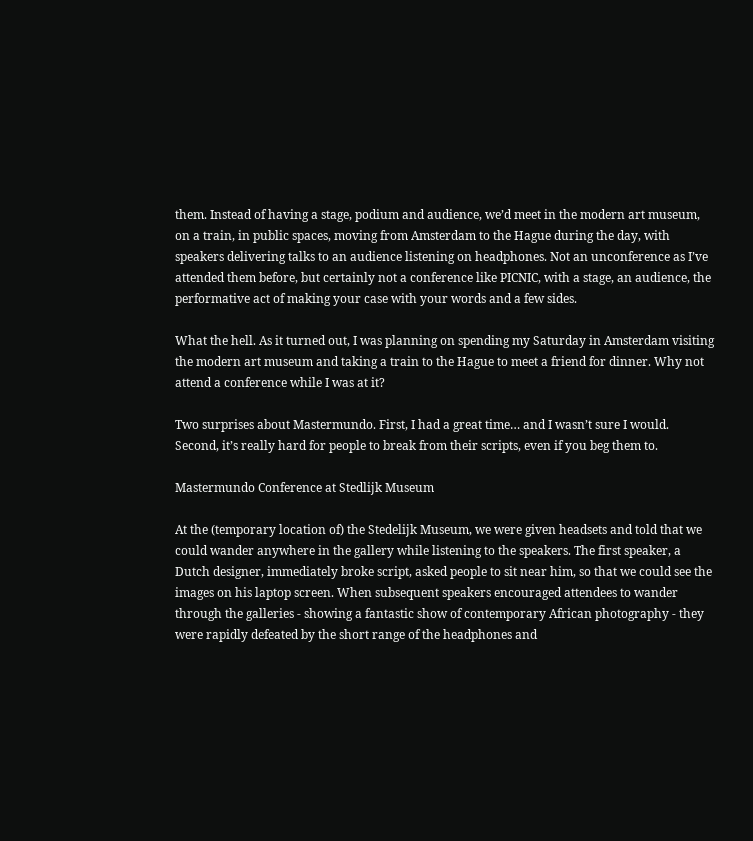them. Instead of having a stage, podium and audience, we’d meet in the modern art museum, on a train, in public spaces, moving from Amsterdam to the Hague during the day, with speakers delivering talks to an audience listening on headphones. Not an unconference as I’ve attended them before, but certainly not a conference like PICNIC, with a stage, an audience, the performative act of making your case with your words and a few sides.

What the hell. As it turned out, I was planning on spending my Saturday in Amsterdam visiting the modern art museum and taking a train to the Hague to meet a friend for dinner. Why not attend a conference while I was at it?

Two surprises about Mastermundo. First, I had a great time… and I wasn’t sure I would. Second, it’s really hard for people to break from their scripts, even if you beg them to.

Mastermundo Conference at Stedlijk Museum

At the (temporary location of) the Stedelijk Museum, we were given headsets and told that we could wander anywhere in the gallery while listening to the speakers. The first speaker, a Dutch designer, immediately broke script, asked people to sit near him, so that we could see the images on his laptop screen. When subsequent speakers encouraged attendees to wander through the galleries - showing a fantastic show of contemporary African photography - they were rapidly defeated by the short range of the headphones and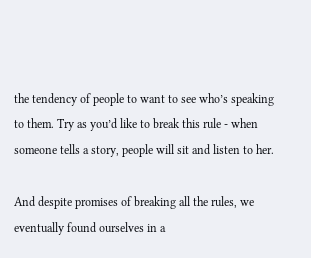the tendency of people to want to see who’s speaking to them. Try as you’d like to break this rule - when someone tells a story, people will sit and listen to her.

And despite promises of breaking all the rules, we eventually found ourselves in a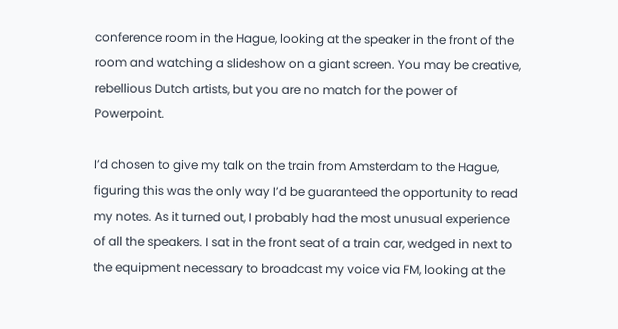conference room in the Hague, looking at the speaker in the front of the room and watching a slideshow on a giant screen. You may be creative, rebellious Dutch artists, but you are no match for the power of Powerpoint.

I’d chosen to give my talk on the train from Amsterdam to the Hague, figuring this was the only way I’d be guaranteed the opportunity to read my notes. As it turned out, I probably had the most unusual experience of all the speakers. I sat in the front seat of a train car, wedged in next to the equipment necessary to broadcast my voice via FM, looking at the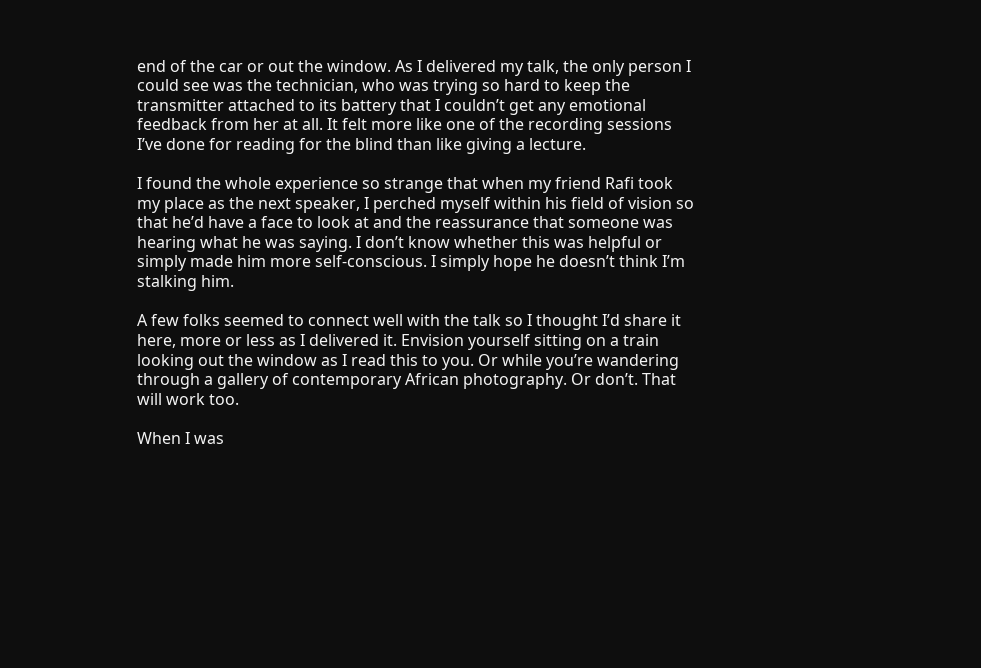end of the car or out the window. As I delivered my talk, the only person I could see was the technician, who was trying so hard to keep the transmitter attached to its battery that I couldn’t get any emotional feedback from her at all. It felt more like one of the recording sessions I’ve done for reading for the blind than like giving a lecture.

I found the whole experience so strange that when my friend Rafi took my place as the next speaker, I perched myself within his field of vision so that he’d have a face to look at and the reassurance that someone was hearing what he was saying. I don’t know whether this was helpful or simply made him more self-conscious. I simply hope he doesn’t think I’m stalking him.

A few folks seemed to connect well with the talk so I thought I’d share it here, more or less as I delivered it. Envision yourself sitting on a train looking out the window as I read this to you. Or while you’re wandering through a gallery of contemporary African photography. Or don’t. That will work too.

When I was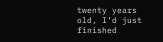twenty years old, I’d just finished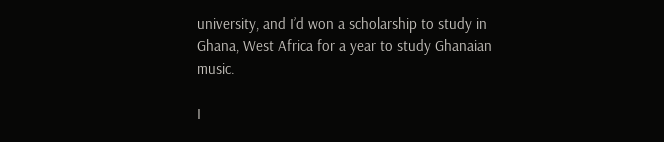university, and I’d won a scholarship to study in Ghana, West Africa for a year to study Ghanaian music.

I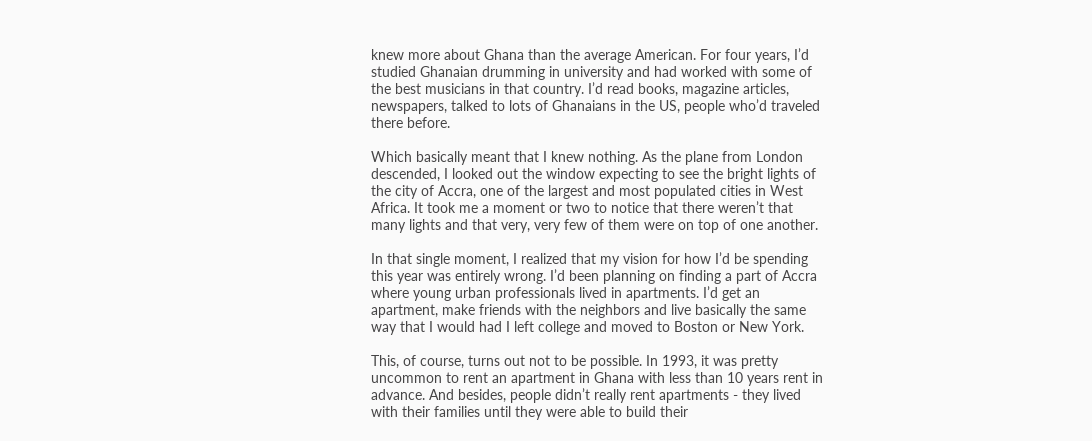knew more about Ghana than the average American. For four years, I’d studied Ghanaian drumming in university and had worked with some of the best musicians in that country. I’d read books, magazine articles, newspapers, talked to lots of Ghanaians in the US, people who’d traveled there before.

Which basically meant that I knew nothing. As the plane from London descended, I looked out the window expecting to see the bright lights of the city of Accra, one of the largest and most populated cities in West Africa. It took me a moment or two to notice that there weren’t that many lights and that very, very few of them were on top of one another.

In that single moment, I realized that my vision for how I’d be spending this year was entirely wrong. I’d been planning on finding a part of Accra where young urban professionals lived in apartments. I’d get an apartment, make friends with the neighbors and live basically the same way that I would had I left college and moved to Boston or New York.

This, of course, turns out not to be possible. In 1993, it was pretty uncommon to rent an apartment in Ghana with less than 10 years rent in advance. And besides, people didn’t really rent apartments - they lived with their families until they were able to build their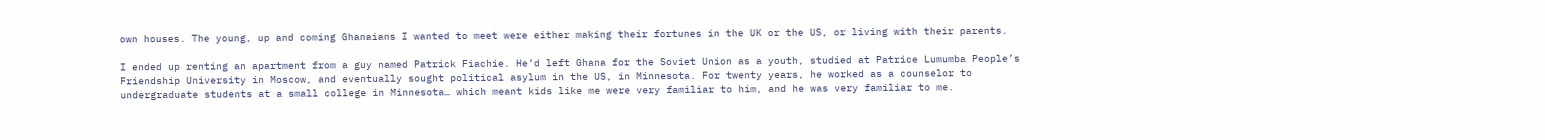own houses. The young, up and coming Ghanaians I wanted to meet were either making their fortunes in the UK or the US, or living with their parents.

I ended up renting an apartment from a guy named Patrick Fiachie. He’d left Ghana for the Soviet Union as a youth, studied at Patrice Lumumba People’s Friendship University in Moscow, and eventually sought political asylum in the US, in Minnesota. For twenty years, he worked as a counselor to undergraduate students at a small college in Minnesota… which meant kids like me were very familiar to him, and he was very familiar to me.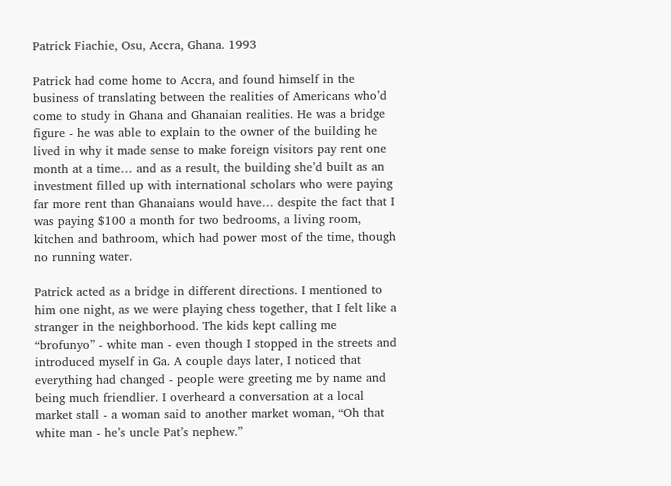Patrick Fiachie, Osu, Accra, Ghana. 1993

Patrick had come home to Accra, and found himself in the business of translating between the realities of Americans who’d come to study in Ghana and Ghanaian realities. He was a bridge figure - he was able to explain to the owner of the building he lived in why it made sense to make foreign visitors pay rent one month at a time… and as a result, the building she’d built as an investment filled up with international scholars who were paying far more rent than Ghanaians would have… despite the fact that I was paying $100 a month for two bedrooms, a living room, kitchen and bathroom, which had power most of the time, though no running water.

Patrick acted as a bridge in different directions. I mentioned to him one night, as we were playing chess together, that I felt like a stranger in the neighborhood. The kids kept calling me “brofunyo” - white man - even though I stopped in the streets and introduced myself in Ga. A couple days later, I noticed that everything had changed - people were greeting me by name and being much friendlier. I overheard a conversation at a local market stall - a woman said to another market woman, “Oh that white man - he’s uncle Pat’s nephew.”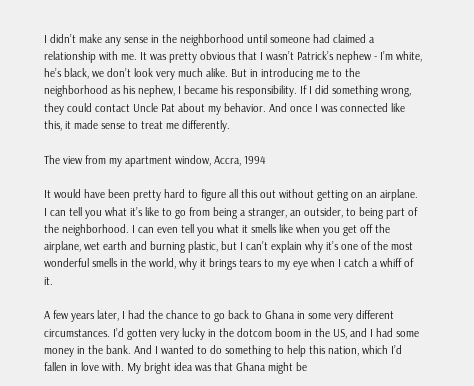I didn’t make any sense in the neighborhood until someone had claimed a relationship with me. It was pretty obvious that I wasn’t Patrick’s nephew - I’m white, he’s black, we don’t look very much alike. But in introducing me to the neighborhood as his nephew, I became his responsibility. If I did something wrong, they could contact Uncle Pat about my behavior. And once I was connected like this, it made sense to treat me differently.

The view from my apartment window, Accra, 1994

It would have been pretty hard to figure all this out without getting on an airplane. I can tell you what it’s like to go from being a stranger, an outsider, to being part of the neighborhood. I can even tell you what it smells like when you get off the airplane, wet earth and burning plastic, but I can’t explain why it’s one of the most wonderful smells in the world, why it brings tears to my eye when I catch a whiff of it.

A few years later, I had the chance to go back to Ghana in some very different circumstances. I’d gotten very lucky in the dotcom boom in the US, and I had some money in the bank. And I wanted to do something to help this nation, which I’d fallen in love with. My bright idea was that Ghana might be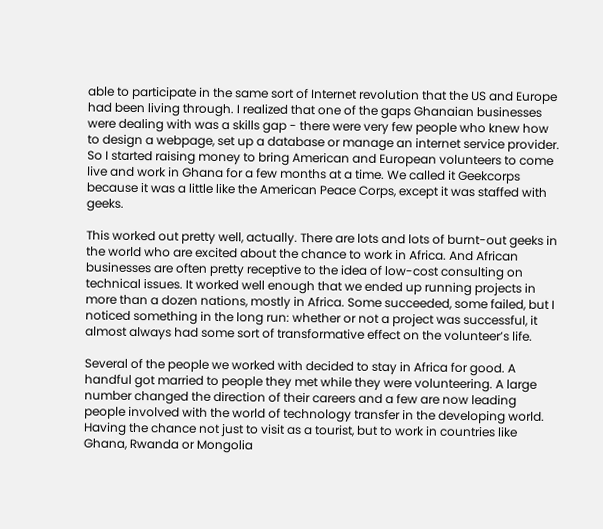able to participate in the same sort of Internet revolution that the US and Europe had been living through. I realized that one of the gaps Ghanaian businesses were dealing with was a skills gap - there were very few people who knew how to design a webpage, set up a database or manage an internet service provider. So I started raising money to bring American and European volunteers to come live and work in Ghana for a few months at a time. We called it Geekcorps because it was a little like the American Peace Corps, except it was staffed with geeks.

This worked out pretty well, actually. There are lots and lots of burnt-out geeks in the world who are excited about the chance to work in Africa. And African businesses are often pretty receptive to the idea of low-cost consulting on technical issues. It worked well enough that we ended up running projects in more than a dozen nations, mostly in Africa. Some succeeded, some failed, but I noticed something in the long run: whether or not a project was successful, it almost always had some sort of transformative effect on the volunteer’s life.

Several of the people we worked with decided to stay in Africa for good. A handful got married to people they met while they were volunteering. A large number changed the direction of their careers and a few are now leading people involved with the world of technology transfer in the developing world. Having the chance not just to visit as a tourist, but to work in countries like Ghana, Rwanda or Mongolia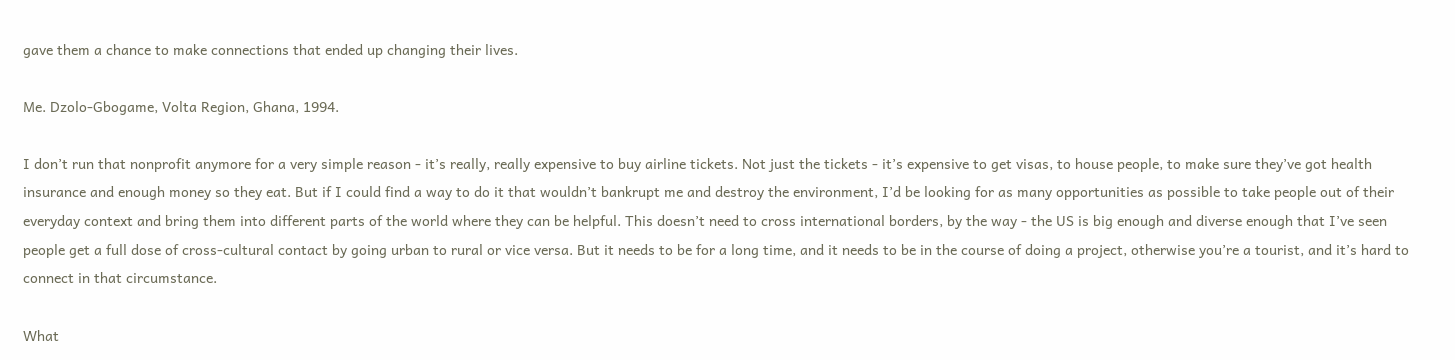gave them a chance to make connections that ended up changing their lives.

Me. Dzolo-Gbogame, Volta Region, Ghana, 1994.

I don’t run that nonprofit anymore for a very simple reason - it’s really, really expensive to buy airline tickets. Not just the tickets - it’s expensive to get visas, to house people, to make sure they’ve got health insurance and enough money so they eat. But if I could find a way to do it that wouldn’t bankrupt me and destroy the environment, I’d be looking for as many opportunities as possible to take people out of their everyday context and bring them into different parts of the world where they can be helpful. This doesn’t need to cross international borders, by the way - the US is big enough and diverse enough that I’ve seen people get a full dose of cross-cultural contact by going urban to rural or vice versa. But it needs to be for a long time, and it needs to be in the course of doing a project, otherwise you’re a tourist, and it’s hard to connect in that circumstance.

What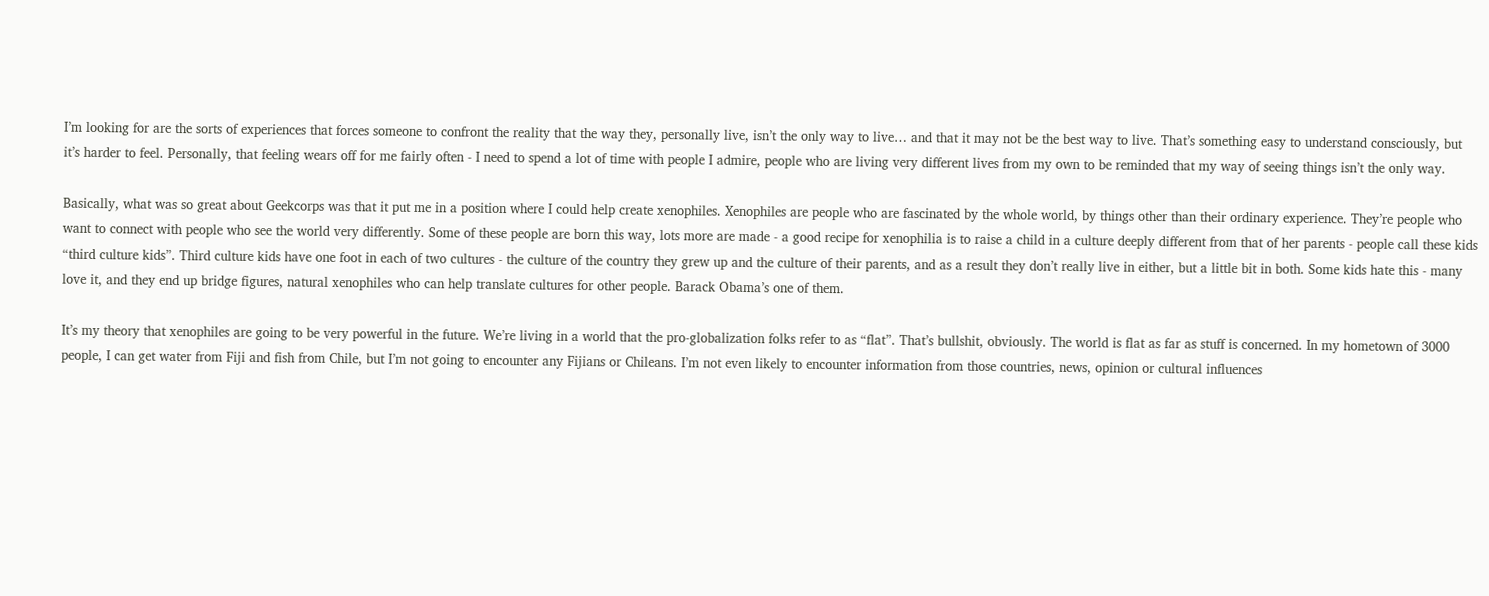I’m looking for are the sorts of experiences that forces someone to confront the reality that the way they, personally live, isn’t the only way to live… and that it may not be the best way to live. That’s something easy to understand consciously, but it’s harder to feel. Personally, that feeling wears off for me fairly often - I need to spend a lot of time with people I admire, people who are living very different lives from my own to be reminded that my way of seeing things isn’t the only way.

Basically, what was so great about Geekcorps was that it put me in a position where I could help create xenophiles. Xenophiles are people who are fascinated by the whole world, by things other than their ordinary experience. They’re people who want to connect with people who see the world very differently. Some of these people are born this way, lots more are made - a good recipe for xenophilia is to raise a child in a culture deeply different from that of her parents - people call these kids “third culture kids”. Third culture kids have one foot in each of two cultures - the culture of the country they grew up and the culture of their parents, and as a result they don’t really live in either, but a little bit in both. Some kids hate this - many love it, and they end up bridge figures, natural xenophiles who can help translate cultures for other people. Barack Obama’s one of them.

It’s my theory that xenophiles are going to be very powerful in the future. We’re living in a world that the pro-globalization folks refer to as “flat”. That’s bullshit, obviously. The world is flat as far as stuff is concerned. In my hometown of 3000 people, I can get water from Fiji and fish from Chile, but I’m not going to encounter any Fijians or Chileans. I’m not even likely to encounter information from those countries, news, opinion or cultural influences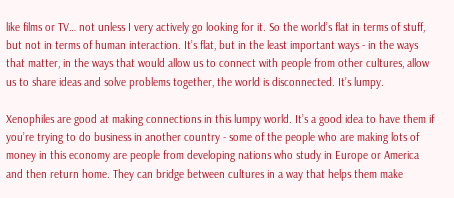like films or TV… not unless I very actively go looking for it. So the world’s flat in terms of stuff, but not in terms of human interaction. It’s flat, but in the least important ways - in the ways that matter, in the ways that would allow us to connect with people from other cultures, allow us to share ideas and solve problems together, the world is disconnected. It’s lumpy.

Xenophiles are good at making connections in this lumpy world. It’s a good idea to have them if you’re trying to do business in another country - some of the people who are making lots of money in this economy are people from developing nations who study in Europe or America and then return home. They can bridge between cultures in a way that helps them make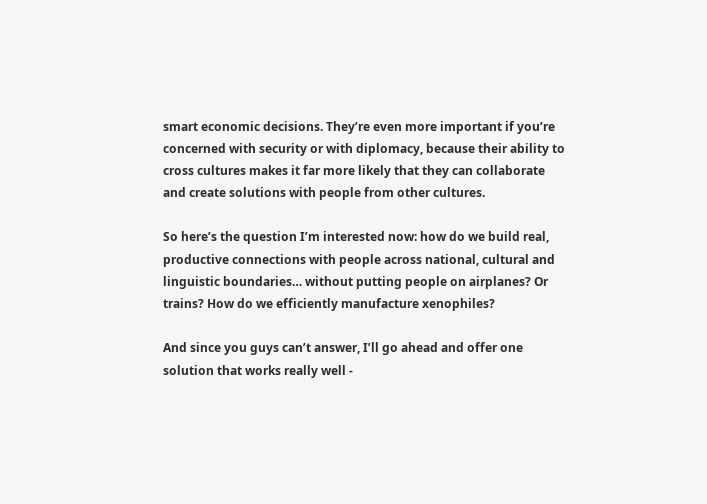smart economic decisions. They’re even more important if you’re concerned with security or with diplomacy, because their ability to cross cultures makes it far more likely that they can collaborate and create solutions with people from other cultures.

So here’s the question I’m interested now: how do we build real, productive connections with people across national, cultural and linguistic boundaries… without putting people on airplanes? Or trains? How do we efficiently manufacture xenophiles?

And since you guys can’t answer, I’ll go ahead and offer one solution that works really well -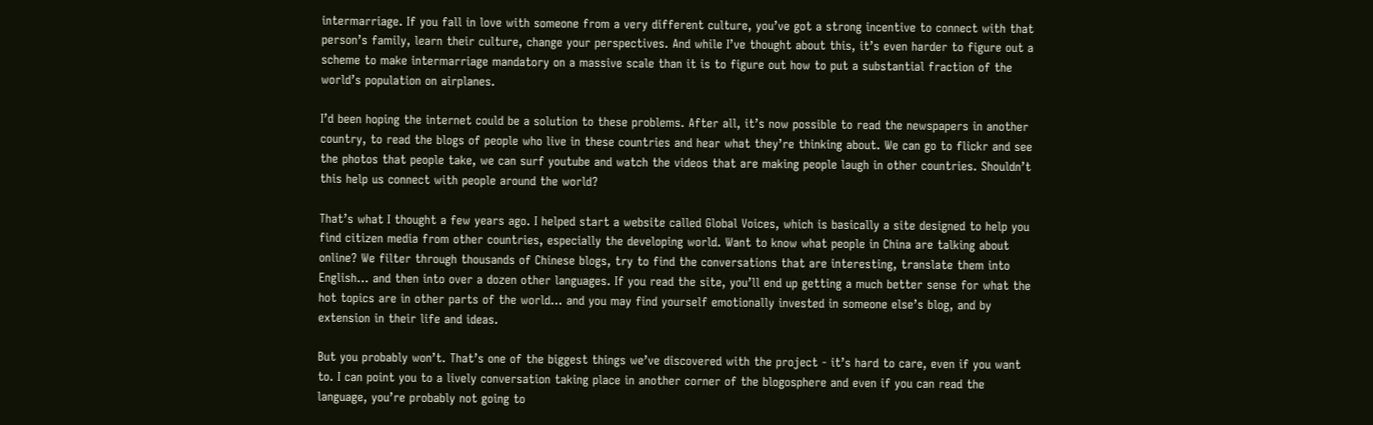intermarriage. If you fall in love with someone from a very different culture, you’ve got a strong incentive to connect with that person’s family, learn their culture, change your perspectives. And while I’ve thought about this, it’s even harder to figure out a scheme to make intermarriage mandatory on a massive scale than it is to figure out how to put a substantial fraction of the world’s population on airplanes.

I’d been hoping the internet could be a solution to these problems. After all, it’s now possible to read the newspapers in another country, to read the blogs of people who live in these countries and hear what they’re thinking about. We can go to flickr and see the photos that people take, we can surf youtube and watch the videos that are making people laugh in other countries. Shouldn’t this help us connect with people around the world?

That’s what I thought a few years ago. I helped start a website called Global Voices, which is basically a site designed to help you find citizen media from other countries, especially the developing world. Want to know what people in China are talking about online? We filter through thousands of Chinese blogs, try to find the conversations that are interesting, translate them into English… and then into over a dozen other languages. If you read the site, you’ll end up getting a much better sense for what the hot topics are in other parts of the world… and you may find yourself emotionally invested in someone else’s blog, and by extension in their life and ideas.

But you probably won’t. That’s one of the biggest things we’ve discovered with the project - it’s hard to care, even if you want to. I can point you to a lively conversation taking place in another corner of the blogosphere and even if you can read the language, you’re probably not going to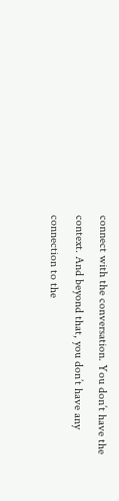connect with the conversation. You don’t have the context. And beyond that, you don’t have any connection to the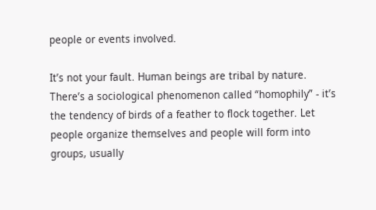people or events involved.

It’s not your fault. Human beings are tribal by nature. There’s a sociological phenomenon called “homophily” - it’s the tendency of birds of a feather to flock together. Let people organize themselves and people will form into groups, usually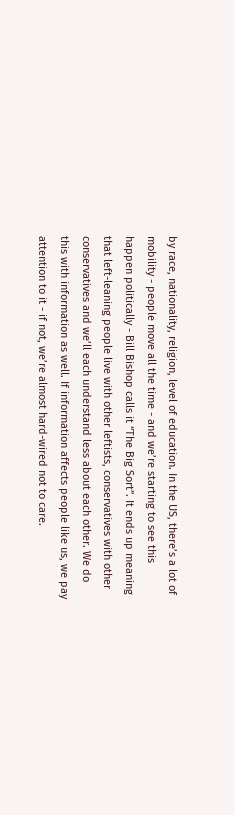by race, nationality, religion, level of education. In the US, there’s a lot of mobility - people move all the time - and we’re starting to see this happen politically - Bill Bishop calls it “The Big Sort”. It ends up meaning that left-leaning people live with other leftists, conservatives with other conservatives and we’ll each understand less about each other. We do this with information as well. If information affects people like us, we pay attention to it - if not, we’re almost hard-wired not to care.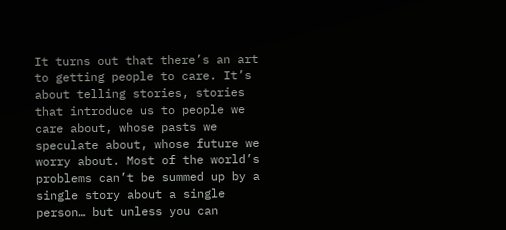It turns out that there’s an art to getting people to care. It’s about telling stories, stories that introduce us to people we care about, whose pasts we speculate about, whose future we worry about. Most of the world’s problems can’t be summed up by a single story about a single person… but unless you can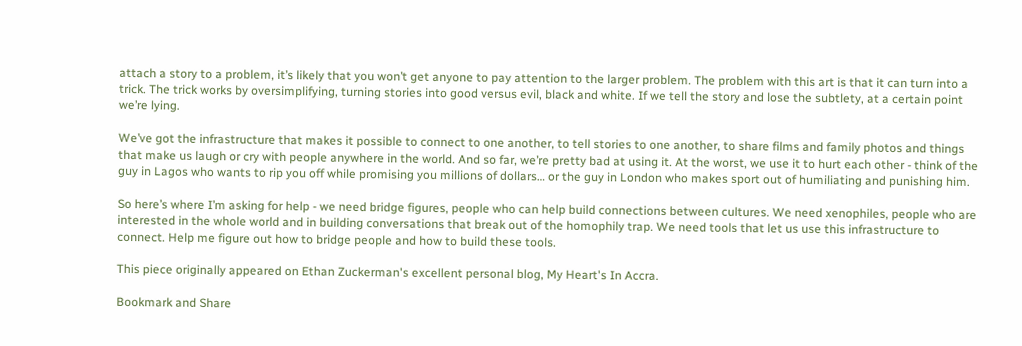attach a story to a problem, it’s likely that you won’t get anyone to pay attention to the larger problem. The problem with this art is that it can turn into a trick. The trick works by oversimplifying, turning stories into good versus evil, black and white. If we tell the story and lose the subtlety, at a certain point we’re lying.

We’ve got the infrastructure that makes it possible to connect to one another, to tell stories to one another, to share films and family photos and things that make us laugh or cry with people anywhere in the world. And so far, we’re pretty bad at using it. At the worst, we use it to hurt each other - think of the guy in Lagos who wants to rip you off while promising you millions of dollars… or the guy in London who makes sport out of humiliating and punishing him.

So here’s where I’m asking for help - we need bridge figures, people who can help build connections between cultures. We need xenophiles, people who are interested in the whole world and in building conversations that break out of the homophily trap. We need tools that let us use this infrastructure to connect. Help me figure out how to bridge people and how to build these tools.

This piece originally appeared on Ethan Zuckerman's excellent personal blog, My Heart's In Accra.

Bookmark and Share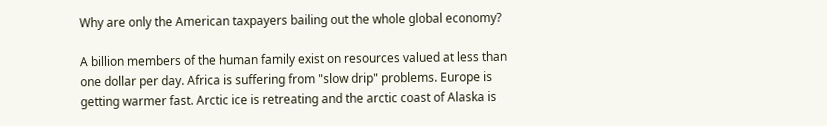Why are only the American taxpayers bailing out the whole global economy?

A billion members of the human family exist on resources valued at less than one dollar per day. Africa is suffering from "slow drip" problems. Europe is getting warmer fast. Arctic ice is retreating and the arctic coast of Alaska is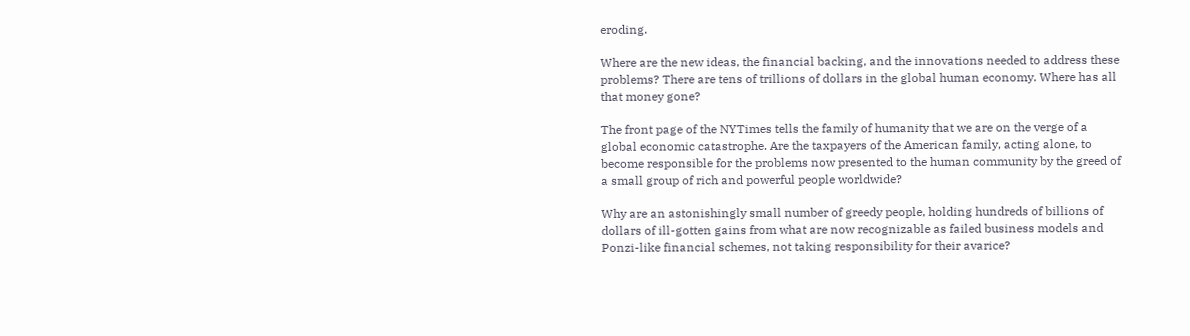eroding.

Where are the new ideas, the financial backing, and the innovations needed to address these problems? There are tens of trillions of dollars in the global human economy. Where has all that money gone?

The front page of the NYTimes tells the family of humanity that we are on the verge of a global economic catastrophe. Are the taxpayers of the American family, acting alone, to become responsible for the problems now presented to the human community by the greed of a small group of rich and powerful people worldwide?

Why are an astonishingly small number of greedy people, holding hundreds of billions of dollars of ill-gotten gains from what are now recognizable as failed business models and Ponzi-like financial schemes, not taking responsibility for their avarice?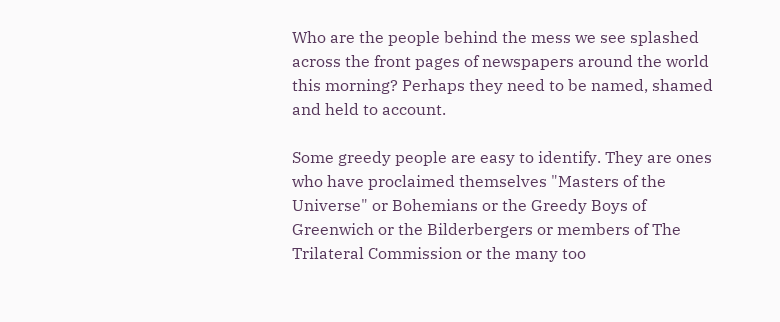Who are the people behind the mess we see splashed across the front pages of newspapers around the world this morning? Perhaps they need to be named, shamed and held to account.

Some greedy people are easy to identify. They are ones who have proclaimed themselves "Masters of the Universe" or Bohemians or the Greedy Boys of Greenwich or the Bilderbergers or members of The Trilateral Commission or the many too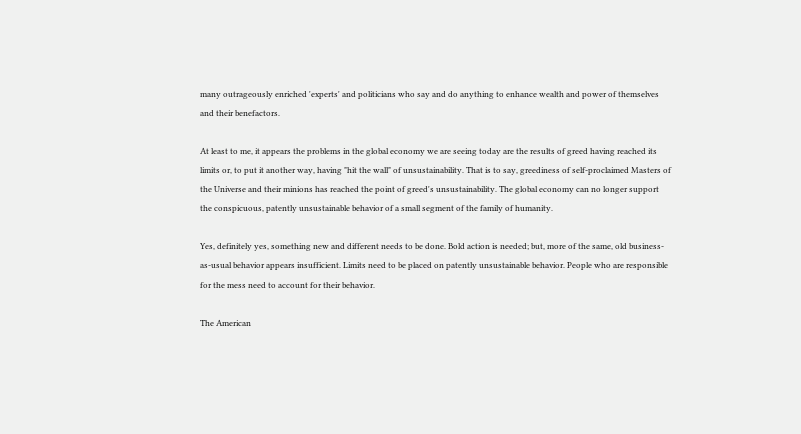many outrageously enriched 'experts' and politicians who say and do anything to enhance wealth and power of themselves and their benefactors.

At least to me, it appears the problems in the global economy we are seeing today are the results of greed having reached its limits or, to put it another way, having "hit the wall" of unsustainability. That is to say, greediness of self-proclaimed Masters of the Universe and their minions has reached the point of greed's unsustainability. The global economy can no longer support the conspicuous, patently unsustainable behavior of a small segment of the family of humanity.

Yes, definitely yes, something new and different needs to be done. Bold action is needed; but, more of the same, old business-as-usual behavior appears insufficient. Limits need to be placed on patently unsustainable behavior. People who are responsible for the mess need to account for their behavior.

The American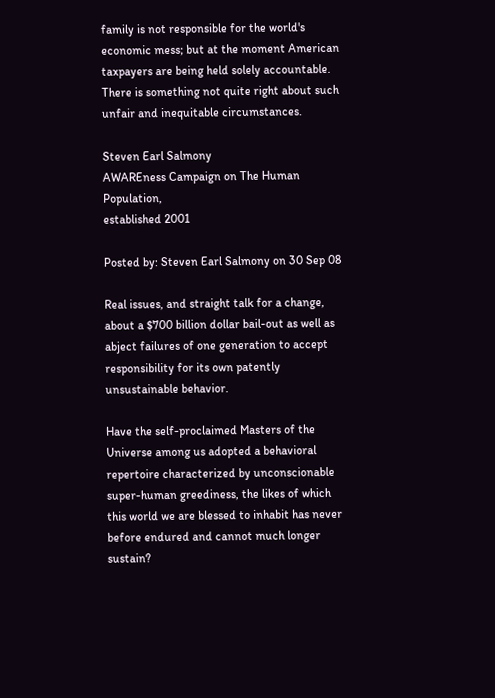family is not responsible for the world's economic mess; but at the moment American taxpayers are being held solely accountable. There is something not quite right about such unfair and inequitable circumstances.

Steven Earl Salmony
AWAREness Campaign on The Human Population,
established 2001

Posted by: Steven Earl Salmony on 30 Sep 08

Real issues, and straight talk for a change, about a $700 billion dollar bail-out as well as abject failures of one generation to accept responsibility for its own patently unsustainable behavior.

Have the self-proclaimed Masters of the Universe among us adopted a behavioral repertoire characterized by unconscionable super-human greediness, the likes of which this world we are blessed to inhabit has never before endured and cannot much longer sustain?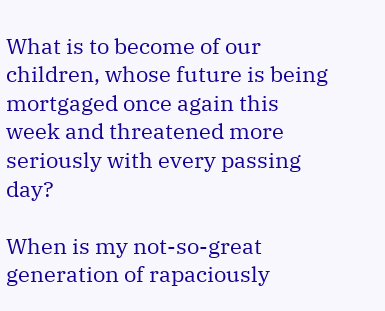What is to become of our children, whose future is being mortgaged once again this week and threatened more seriously with every passing day?

When is my not-so-great generation of rapaciously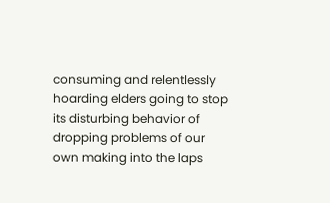consuming and relentlessly hoarding elders going to stop its disturbing behavior of dropping problems of our own making into the laps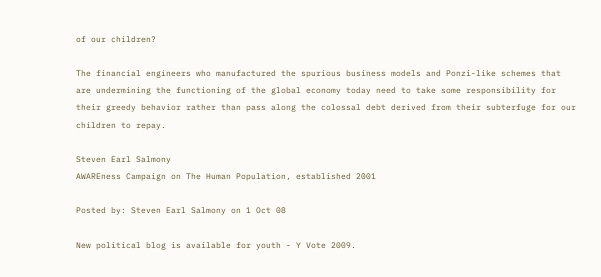of our children?

The financial engineers who manufactured the spurious business models and Ponzi-like schemes that are undermining the functioning of the global economy today need to take some responsibility for their greedy behavior rather than pass along the colossal debt derived from their subterfuge for our children to repay.

Steven Earl Salmony
AWAREness Campaign on The Human Population, established 2001

Posted by: Steven Earl Salmony on 1 Oct 08

New political blog is available for youth - Y Vote 2009.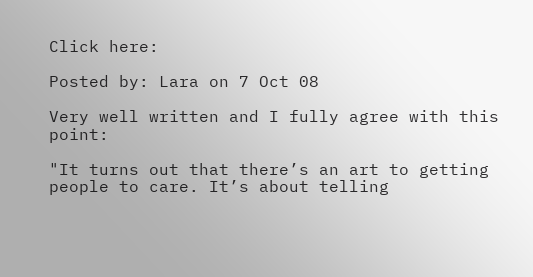Click here:

Posted by: Lara on 7 Oct 08

Very well written and I fully agree with this point:

"It turns out that there’s an art to getting people to care. It’s about telling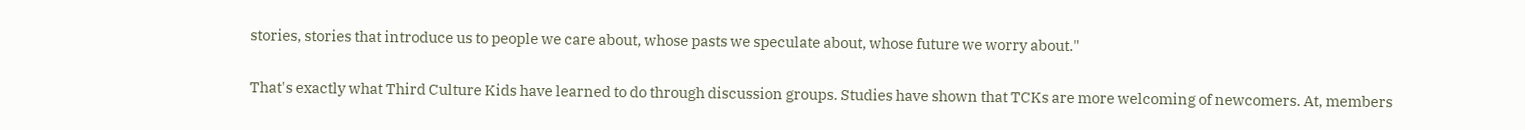stories, stories that introduce us to people we care about, whose pasts we speculate about, whose future we worry about."

That's exactly what Third Culture Kids have learned to do through discussion groups. Studies have shown that TCKs are more welcoming of newcomers. At, members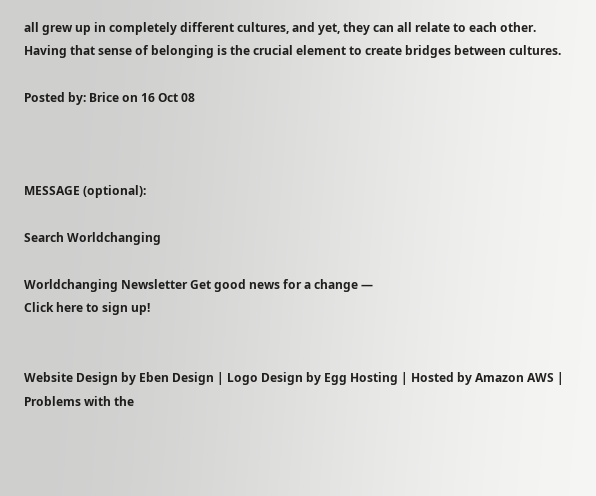all grew up in completely different cultures, and yet, they can all relate to each other. Having that sense of belonging is the crucial element to create bridges between cultures.

Posted by: Brice on 16 Oct 08



MESSAGE (optional):

Search Worldchanging

Worldchanging Newsletter Get good news for a change —
Click here to sign up!


Website Design by Eben Design | Logo Design by Egg Hosting | Hosted by Amazon AWS | Problems with the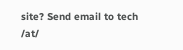site? Send email to tech /at/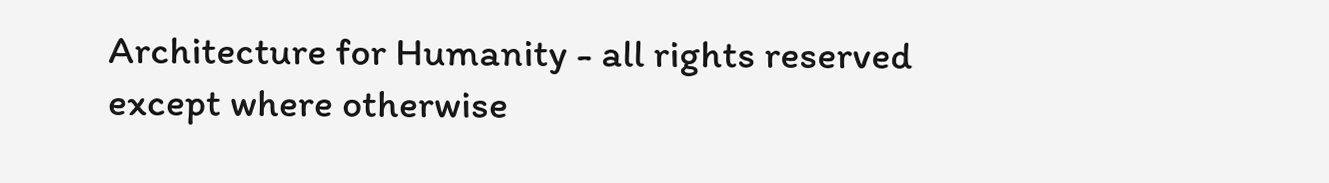Architecture for Humanity - all rights reserved except where otherwise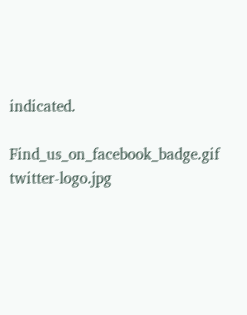indicated.

Find_us_on_facebook_badge.gif twitter-logo.jpg